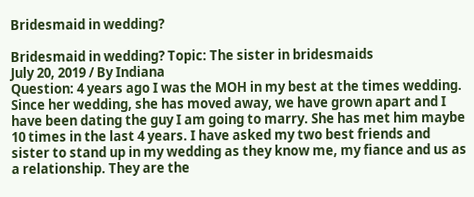Bridesmaid in wedding?

Bridesmaid in wedding? Topic: The sister in bridesmaids
July 20, 2019 / By Indiana
Question: 4 years ago I was the MOH in my best at the times wedding. Since her wedding, she has moved away, we have grown apart and I have been dating the guy I am going to marry. She has met him maybe 10 times in the last 4 years. I have asked my two best friends and sister to stand up in my wedding as they know me, my fiance and us as a relationship. They are the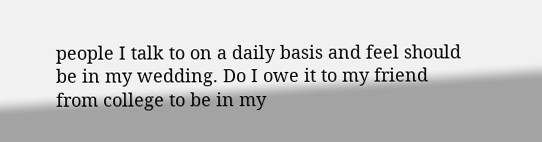people I talk to on a daily basis and feel should be in my wedding. Do I owe it to my friend from college to be in my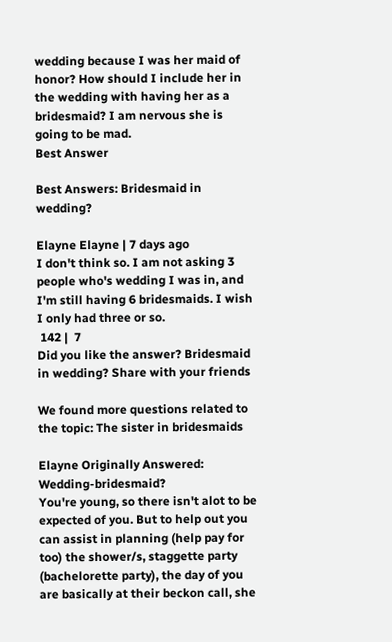wedding because I was her maid of honor? How should I include her in the wedding with having her as a bridesmaid? I am nervous she is going to be mad.
Best Answer

Best Answers: Bridesmaid in wedding?

Elayne Elayne | 7 days ago
I don't think so. I am not asking 3 people who's wedding I was in, and I'm still having 6 bridesmaids. I wish I only had three or so.
 142 |  7
Did you like the answer? Bridesmaid in wedding? Share with your friends

We found more questions related to the topic: The sister in bridesmaids

Elayne Originally Answered: Wedding-bridesmaid?
You're young, so there isn't alot to be expected of you. But to help out you can assist in planning (help pay for too) the shower/s, staggette party (bachelorette party), the day of you are basically at their beckon call, she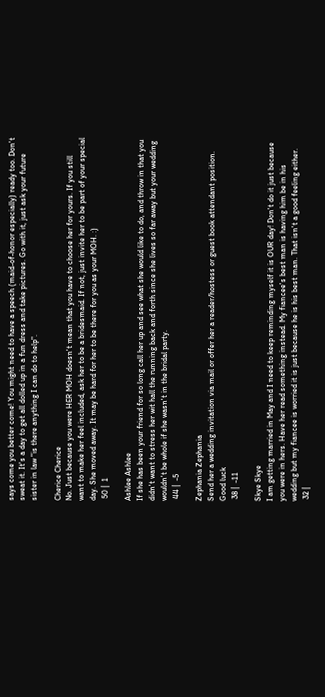says come you better come! You might need to have a speech (maid-of-honor especially) ready too. Don't sweat it. It's a day to get all dolled up in a fun dress and take pictures. Go with it, just ask your future sister in law "is there anything I can do to help".

Cherice Cherice
No. Just because you were HER MOH doesn't mean that you have to choose her for yours. If you still want to make her feel included, ask her to be a bridesmaid. If not, just invite her to be part of your special day. She moved away. It may be hard for her to be there for you as your MOH. :)
 50 |  1

Ashlee Ashlee
If she has been your friend for so long call her up and see what she would like to do, and throw in that you didn't want to stress her wit hall the running back and forth since she lives so far away but your wedding wouldn't be whole if she wasn't in the bridal party.
 44 |  -5

Zephania Zephania
Send her a wedding invitation via mail or offer her a reader/hostess or guest book attendant position. Good luck
 38 |  -11

Skye Skye
I am getting married in May and I need to keep reminding myself it is OUR day! Don't do it just because you were in hers. Have her read something instead. My fiancee's best man is having him be in his wedding but my fiancee is worried it is just because he is his best man. That isn't a good feeling either.
 32 |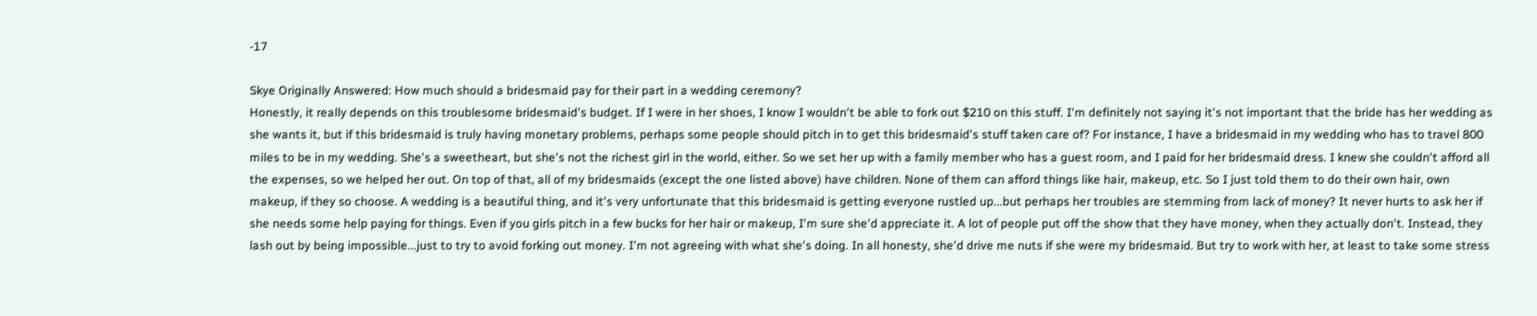-17

Skye Originally Answered: How much should a bridesmaid pay for their part in a wedding ceremony?
Honestly, it really depends on this troublesome bridesmaid's budget. If I were in her shoes, I know I wouldn't be able to fork out $210 on this stuff. I'm definitely not saying it's not important that the bride has her wedding as she wants it, but if this bridesmaid is truly having monetary problems, perhaps some people should pitch in to get this bridesmaid's stuff taken care of? For instance, I have a bridesmaid in my wedding who has to travel 800 miles to be in my wedding. She's a sweetheart, but she's not the richest girl in the world, either. So we set her up with a family member who has a guest room, and I paid for her bridesmaid dress. I knew she couldn't afford all the expenses, so we helped her out. On top of that, all of my bridesmaids (except the one listed above) have children. None of them can afford things like hair, makeup, etc. So I just told them to do their own hair, own makeup, if they so choose. A wedding is a beautiful thing, and it's very unfortunate that this bridesmaid is getting everyone rustled up...but perhaps her troubles are stemming from lack of money? It never hurts to ask her if she needs some help paying for things. Even if you girls pitch in a few bucks for her hair or makeup, I'm sure she'd appreciate it. A lot of people put off the show that they have money, when they actually don't. Instead, they lash out by being impossible...just to try to avoid forking out money. I'm not agreeing with what she's doing. In all honesty, she'd drive me nuts if she were my bridesmaid. But try to work with her, at least to take some stress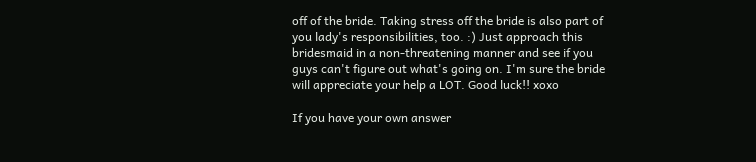off of the bride. Taking stress off the bride is also part of you lady's responsibilities, too. :) Just approach this bridesmaid in a non-threatening manner and see if you guys can't figure out what's going on. I'm sure the bride will appreciate your help a LOT. Good luck!! xoxo

If you have your own answer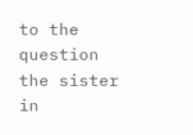to the question the sister in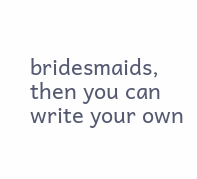bridesmaids, then you can write your own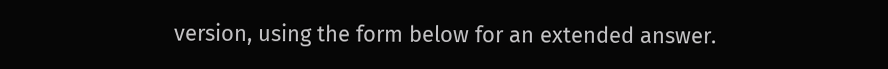version, using the form below for an extended answer.